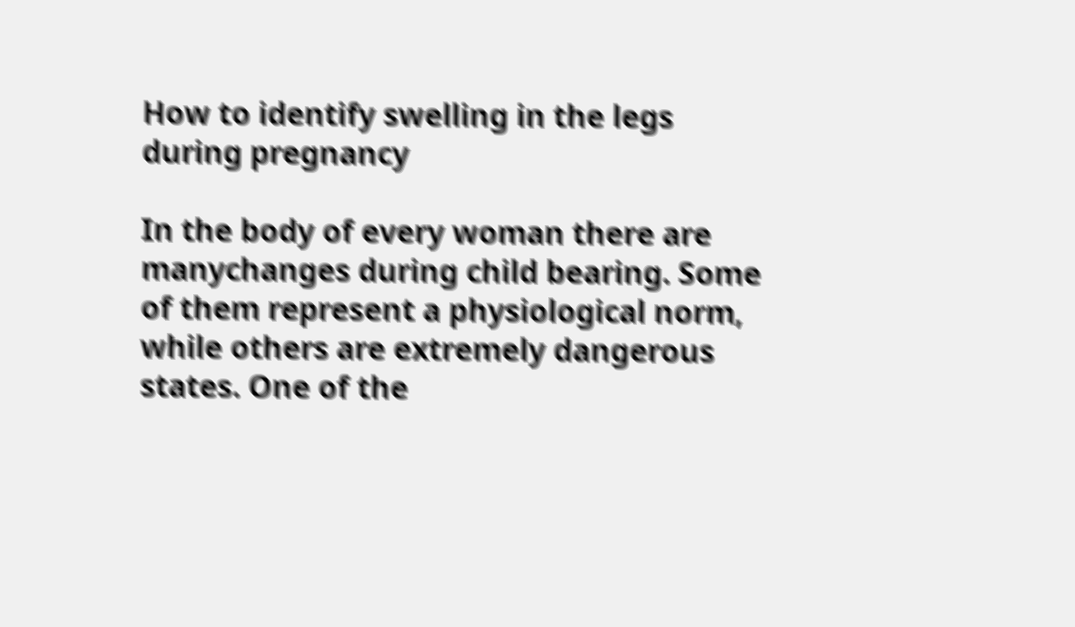How to identify swelling in the legs during pregnancy

In the body of every woman there are manychanges during child bearing. Some of them represent a physiological norm, while others are extremely dangerous states. One of the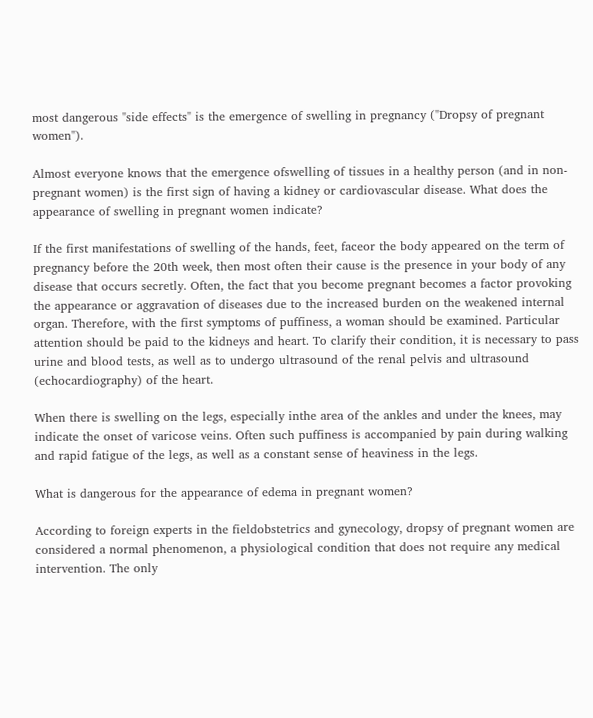most dangerous "side effects" is the emergence of swelling in pregnancy ("Dropsy of pregnant women").

Almost everyone knows that the emergence ofswelling of tissues in a healthy person (and in non-pregnant women) is the first sign of having a kidney or cardiovascular disease. What does the appearance of swelling in pregnant women indicate?

If the first manifestations of swelling of the hands, feet, faceor the body appeared on the term of pregnancy before the 20th week, then most often their cause is the presence in your body of any disease that occurs secretly. Often, the fact that you become pregnant becomes a factor provoking the appearance or aggravation of diseases due to the increased burden on the weakened internal organ. Therefore, with the first symptoms of puffiness, a woman should be examined. Particular attention should be paid to the kidneys and heart. To clarify their condition, it is necessary to pass urine and blood tests, as well as to undergo ultrasound of the renal pelvis and ultrasound (echocardiography) of the heart.

When there is swelling on the legs, especially inthe area of the ankles and under the knees, may indicate the onset of varicose veins. Often such puffiness is accompanied by pain during walking and rapid fatigue of the legs, as well as a constant sense of heaviness in the legs.

What is dangerous for the appearance of edema in pregnant women?

According to foreign experts in the fieldobstetrics and gynecology, dropsy of pregnant women are considered a normal phenomenon, a physiological condition that does not require any medical intervention. The only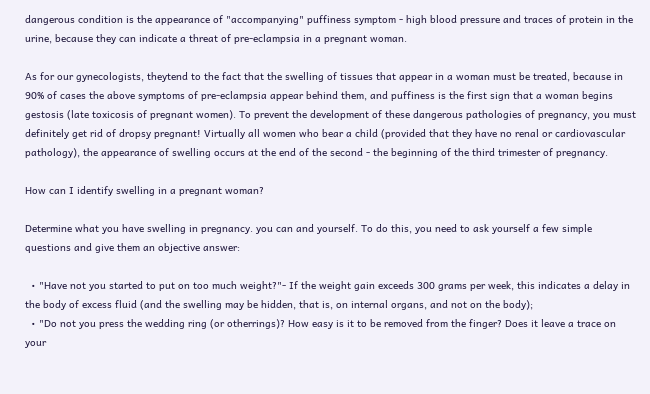dangerous condition is the appearance of "accompanying" puffiness symptom - high blood pressure and traces of protein in the urine, because they can indicate a threat of pre-eclampsia in a pregnant woman.

As for our gynecologists, theytend to the fact that the swelling of tissues that appear in a woman must be treated, because in 90% of cases the above symptoms of pre-eclampsia appear behind them, and puffiness is the first sign that a woman begins gestosis (late toxicosis of pregnant women). To prevent the development of these dangerous pathologies of pregnancy, you must definitely get rid of dropsy pregnant! Virtually all women who bear a child (provided that they have no renal or cardiovascular pathology), the appearance of swelling occurs at the end of the second - the beginning of the third trimester of pregnancy.

How can I identify swelling in a pregnant woman?

Determine what you have swelling in pregnancy. you can and yourself. To do this, you need to ask yourself a few simple questions and give them an objective answer:

  • "Have not you started to put on too much weight?"- If the weight gain exceeds 300 grams per week, this indicates a delay in the body of excess fluid (and the swelling may be hidden, that is, on internal organs, and not on the body);
  • "Do not you press the wedding ring (or otherrings)? How easy is it to be removed from the finger? Does it leave a trace on your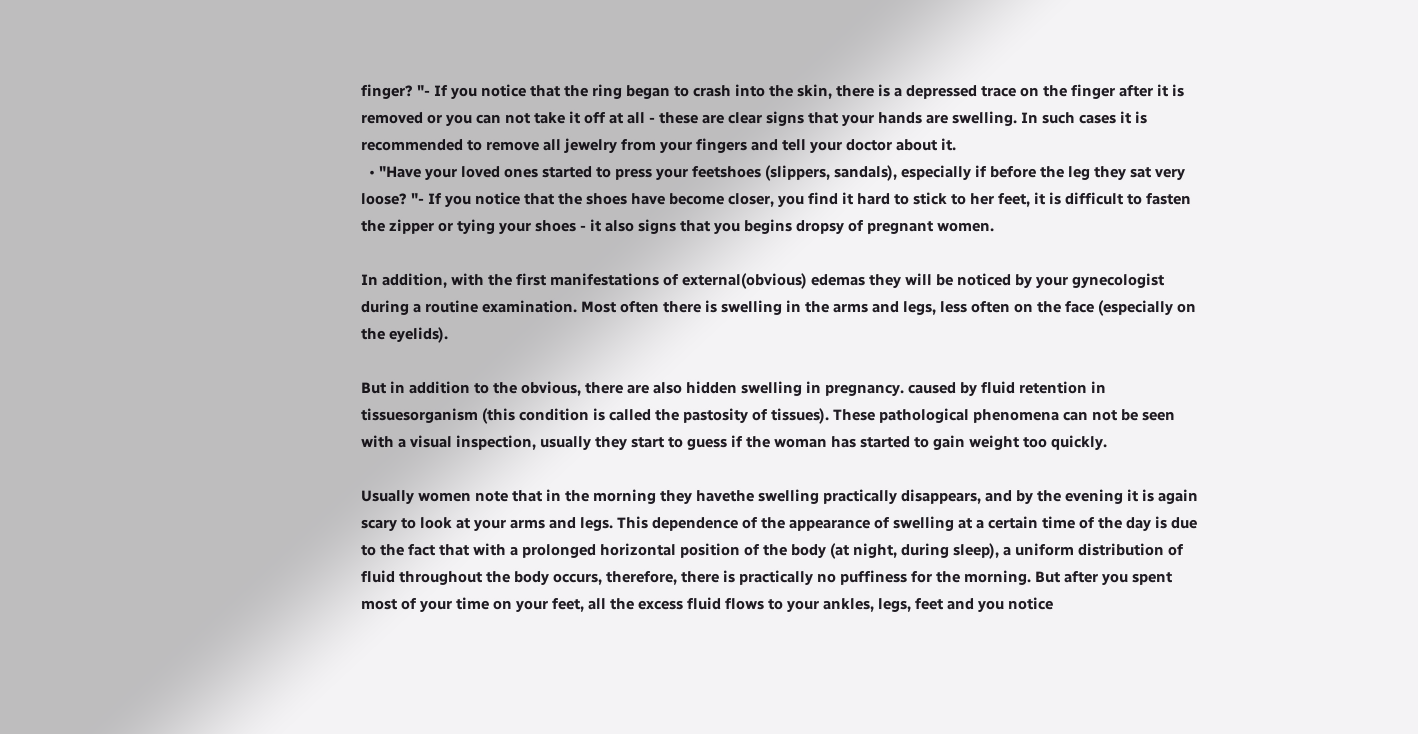finger? "- If you notice that the ring began to crash into the skin, there is a depressed trace on the finger after it is removed or you can not take it off at all - these are clear signs that your hands are swelling. In such cases it is recommended to remove all jewelry from your fingers and tell your doctor about it.
  • "Have your loved ones started to press your feetshoes (slippers, sandals), especially if before the leg they sat very loose? "- If you notice that the shoes have become closer, you find it hard to stick to her feet, it is difficult to fasten the zipper or tying your shoes - it also signs that you begins dropsy of pregnant women.

In addition, with the first manifestations of external(obvious) edemas they will be noticed by your gynecologist during a routine examination. Most often there is swelling in the arms and legs, less often on the face (especially on the eyelids).

But in addition to the obvious, there are also hidden swelling in pregnancy. caused by fluid retention in tissuesorganism (this condition is called the pastosity of tissues). These pathological phenomena can not be seen with a visual inspection, usually they start to guess if the woman has started to gain weight too quickly.

Usually women note that in the morning they havethe swelling practically disappears, and by the evening it is again scary to look at your arms and legs. This dependence of the appearance of swelling at a certain time of the day is due to the fact that with a prolonged horizontal position of the body (at night, during sleep), a uniform distribution of fluid throughout the body occurs, therefore, there is practically no puffiness for the morning. But after you spent most of your time on your feet, all the excess fluid flows to your ankles, legs, feet and you notice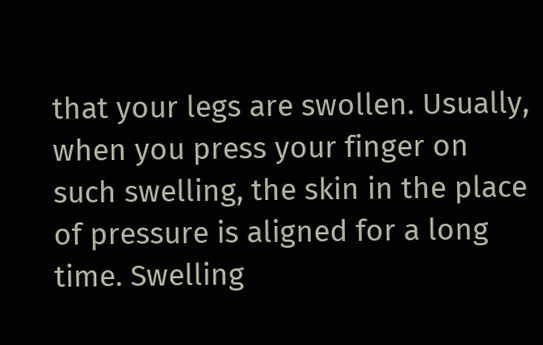that your legs are swollen. Usually, when you press your finger on such swelling, the skin in the place of pressure is aligned for a long time. Swelling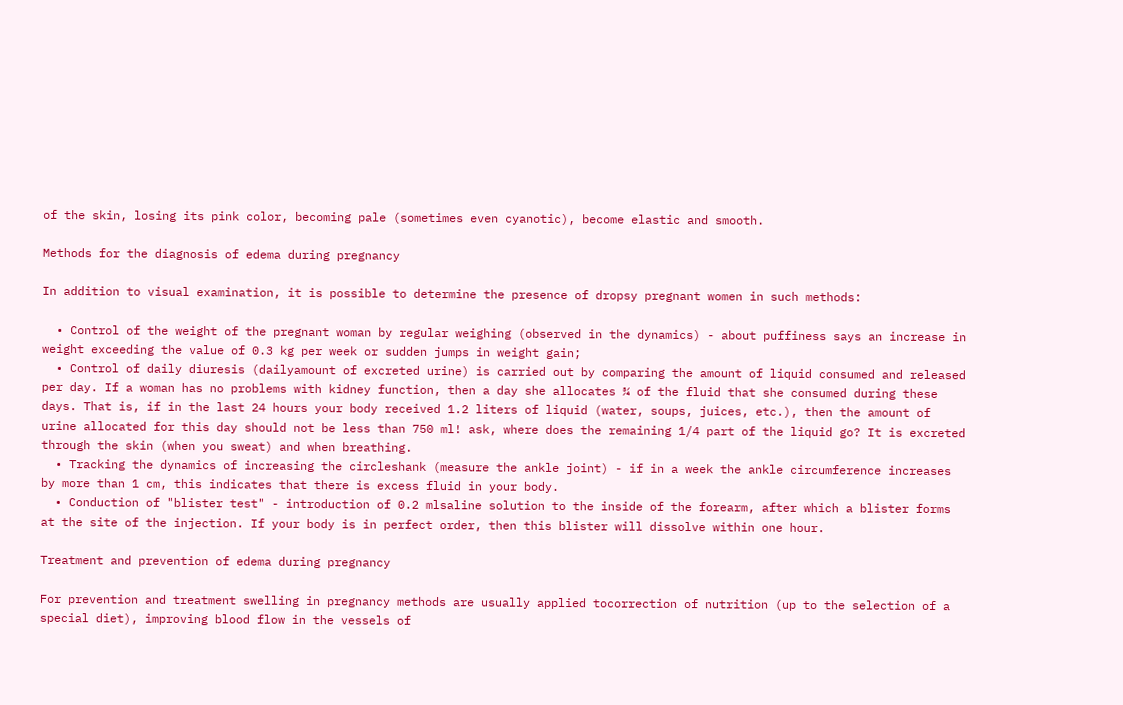of the skin, losing its pink color, becoming pale (sometimes even cyanotic), become elastic and smooth.

Methods for the diagnosis of edema during pregnancy

In addition to visual examination, it is possible to determine the presence of dropsy pregnant women in such methods:

  • Control of the weight of the pregnant woman by regular weighing (observed in the dynamics) - about puffiness says an increase in weight exceeding the value of 0.3 kg per week or sudden jumps in weight gain;
  • Control of daily diuresis (dailyamount of excreted urine) is carried out by comparing the amount of liquid consumed and released per day. If a woman has no problems with kidney function, then a day she allocates ¾ of the fluid that she consumed during these days. That is, if in the last 24 hours your body received 1.2 liters of liquid (water, soups, juices, etc.), then the amount of urine allocated for this day should not be less than 750 ml! ask, where does the remaining 1/4 part of the liquid go? It is excreted through the skin (when you sweat) and when breathing.
  • Tracking the dynamics of increasing the circleshank (measure the ankle joint) - if in a week the ankle circumference increases by more than 1 cm, this indicates that there is excess fluid in your body.
  • Conduction of "blister test" - introduction of 0.2 mlsaline solution to the inside of the forearm, after which a blister forms at the site of the injection. If your body is in perfect order, then this blister will dissolve within one hour.

Treatment and prevention of edema during pregnancy

For prevention and treatment swelling in pregnancy methods are usually applied tocorrection of nutrition (up to the selection of a special diet), improving blood flow in the vessels of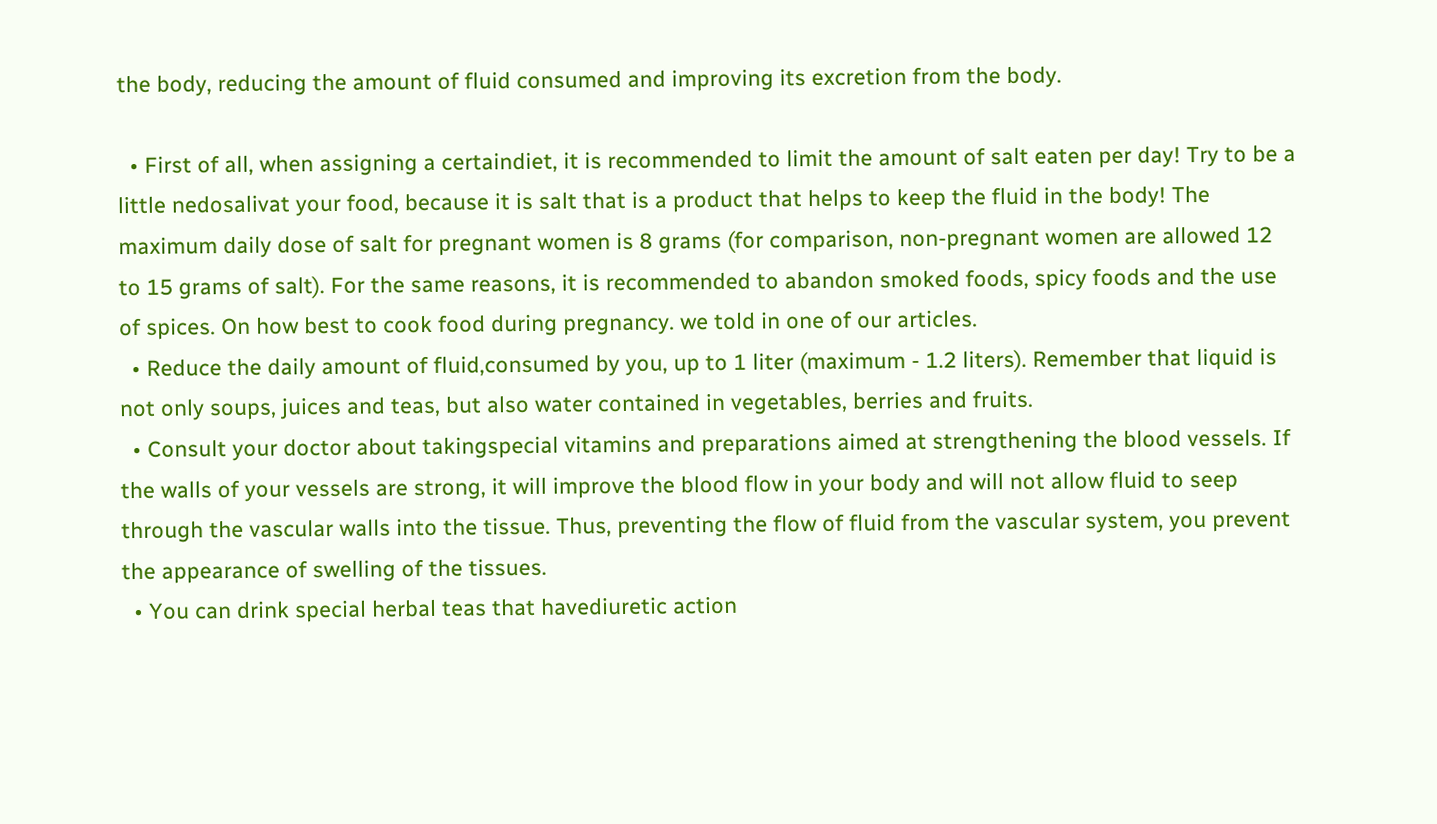the body, reducing the amount of fluid consumed and improving its excretion from the body.

  • First of all, when assigning a certaindiet, it is recommended to limit the amount of salt eaten per day! Try to be a little nedosalivat your food, because it is salt that is a product that helps to keep the fluid in the body! The maximum daily dose of salt for pregnant women is 8 grams (for comparison, non-pregnant women are allowed 12 to 15 grams of salt). For the same reasons, it is recommended to abandon smoked foods, spicy foods and the use of spices. On how best to cook food during pregnancy. we told in one of our articles.
  • Reduce the daily amount of fluid,consumed by you, up to 1 liter (maximum - 1.2 liters). Remember that liquid is not only soups, juices and teas, but also water contained in vegetables, berries and fruits.
  • Consult your doctor about takingspecial vitamins and preparations aimed at strengthening the blood vessels. If the walls of your vessels are strong, it will improve the blood flow in your body and will not allow fluid to seep through the vascular walls into the tissue. Thus, preventing the flow of fluid from the vascular system, you prevent the appearance of swelling of the tissues.
  • You can drink special herbal teas that havediuretic action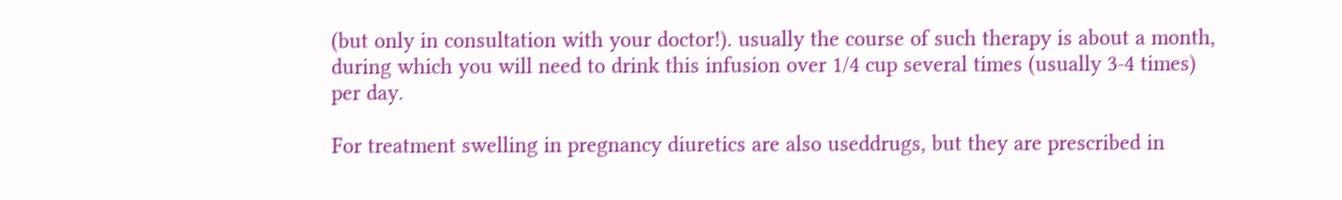(but only in consultation with your doctor!). usually the course of such therapy is about a month, during which you will need to drink this infusion over 1/4 cup several times (usually 3-4 times) per day.

For treatment swelling in pregnancy diuretics are also useddrugs, but they are prescribed in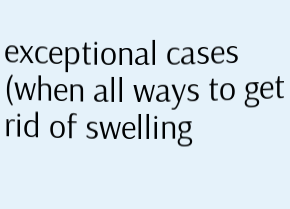exceptional cases (when all ways to get rid of swelling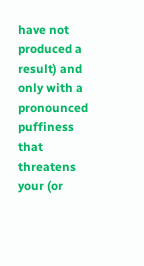have not produced a result) and only with a pronounced puffiness that threatens your (or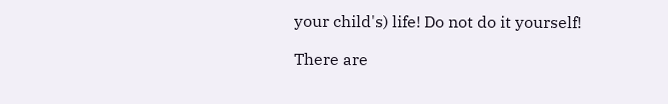your child's) life! Do not do it yourself!

There are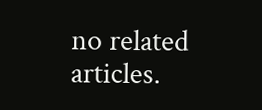no related articles.